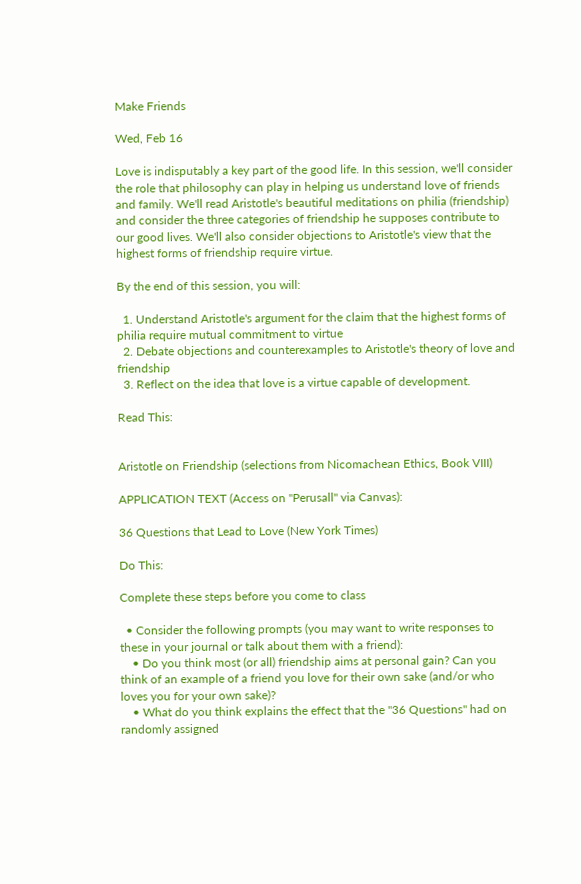Make Friends

Wed, Feb 16

Love is indisputably a key part of the good life. In this session, we'll consider the role that philosophy can play in helping us understand love of friends and family. We'll read Aristotle's beautiful meditations on philia (friendship) and consider the three categories of friendship he supposes contribute to our good lives. We'll also consider objections to Aristotle's view that the highest forms of friendship require virtue.

By the end of this session, you will:

  1. Understand Aristotle's argument for the claim that the highest forms of philia require mutual commitment to virtue
  2. Debate objections and counterexamples to Aristotle's theory of love and friendship
  3. Reflect on the idea that love is a virtue capable of development.

Read This:


Aristotle on Friendship (selections from Nicomachean Ethics, Book VIII)

APPLICATION TEXT (Access on "Perusall" via Canvas):

36 Questions that Lead to Love (New York Times)

Do This:

Complete these steps before you come to class

  • Consider the following prompts (you may want to write responses to these in your journal or talk about them with a friend):
    • Do you think most (or all) friendship aims at personal gain? Can you think of an example of a friend you love for their own sake (and/or who loves you for your own sake)?
    • What do you think explains the effect that the "36 Questions" had on randomly assigned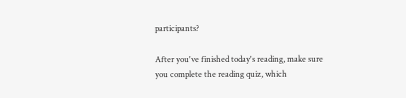participants?

After you've finished today's reading, make sure you complete the reading quiz, which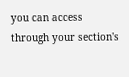you can access through your section's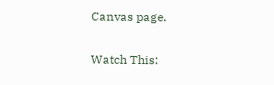Canvas page.

Watch This: